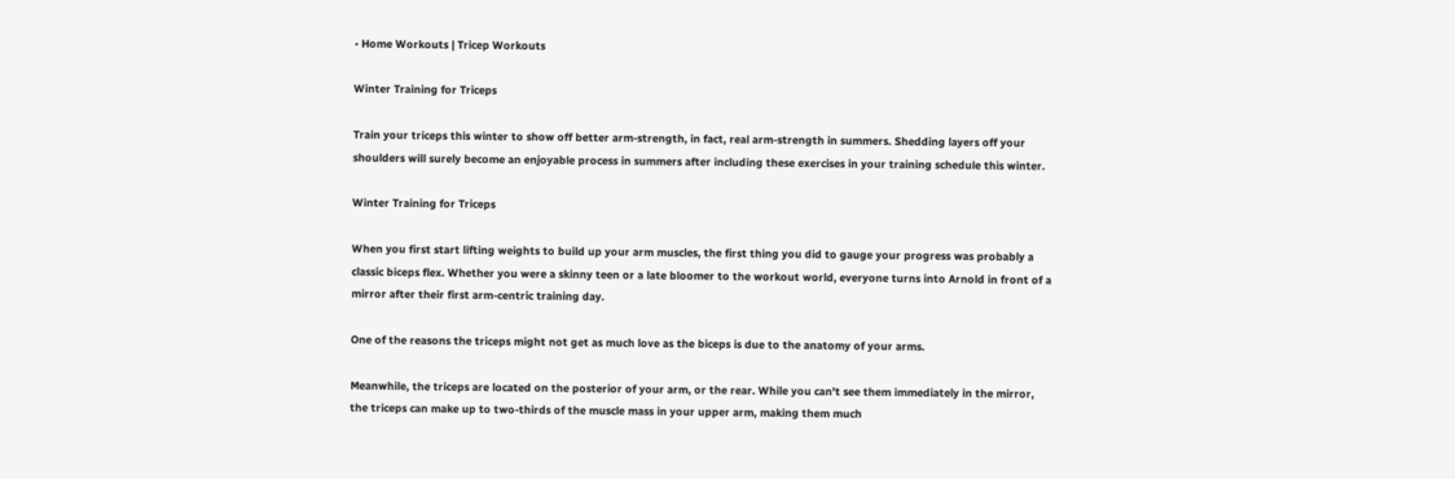• Home Workouts | Tricep Workouts

Winter Training for Triceps

Train your triceps this winter to show off better arm-strength, in fact, real arm-strength in summers. Shedding layers off your shoulders will surely become an enjoyable process in summers after including these exercises in your training schedule this winter.

Winter Training for Triceps

When you first start lifting weights to build up your arm muscles, the first thing you did to gauge your progress was probably a classic biceps flex. Whether you were a skinny teen or a late bloomer to the workout world, everyone turns into Arnold in front of a mirror after their first arm-centric training day.

One of the reasons the triceps might not get as much love as the biceps is due to the anatomy of your arms.

Meanwhile, the triceps are located on the posterior of your arm, or the rear. While you can't see them immediately in the mirror, the triceps can make up to two-thirds of the muscle mass in your upper arm, making them much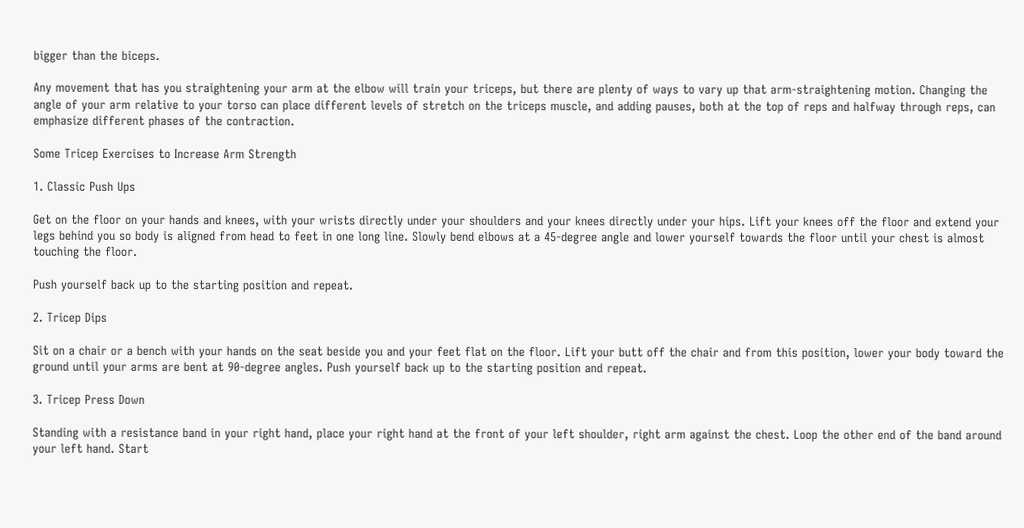bigger than the biceps.

Any movement that has you straightening your arm at the elbow will train your triceps, but there are plenty of ways to vary up that arm-straightening motion. Changing the angle of your arm relative to your torso can place different levels of stretch on the triceps muscle, and adding pauses, both at the top of reps and halfway through reps, can emphasize different phases of the contraction.

Some Tricep Exercises to Increase Arm Strength

1. Classic Push Ups

Get on the floor on your hands and knees, with your wrists directly under your shoulders and your knees directly under your hips. Lift your knees off the floor and extend your legs behind you so body is aligned from head to feet in one long line. Slowly bend elbows at a 45-degree angle and lower yourself towards the floor until your chest is almost touching the floor.

Push yourself back up to the starting position and repeat.

2. Tricep Dips

Sit on a chair or a bench with your hands on the seat beside you and your feet flat on the floor. Lift your butt off the chair and from this position, lower your body toward the ground until your arms are bent at 90-degree angles. Push yourself back up to the starting position and repeat.

3. Tricep Press Down

Standing with a resistance band in your right hand, place your right hand at the front of your left shoulder, right arm against the chest. Loop the other end of the band around your left hand. Start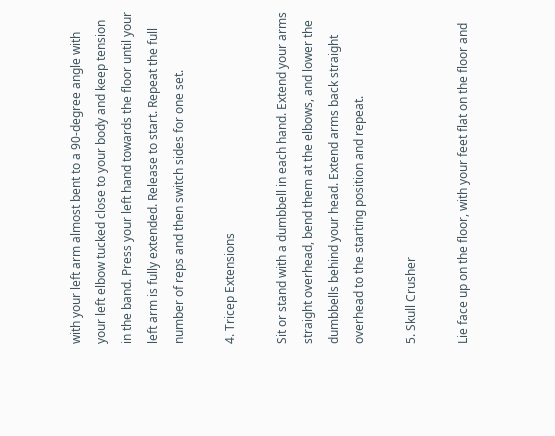with your left arm almost bent to a 90-degree angle with your left elbow tucked close to your body and keep tension in the band. Press your left hand towards the floor until your left arm is fully extended. Release to start. Repeat the full number of reps and then switch sides for one set.

4. Tricep Extensions

Sit or stand with a dumbbell in each hand. Extend your arms straight overhead, bend them at the elbows, and lower the dumbbells behind your head. Extend arms back straight overhead to the starting position and repeat.

5. Skull Crusher

Lie face up on the floor, with your feet flat on the floor and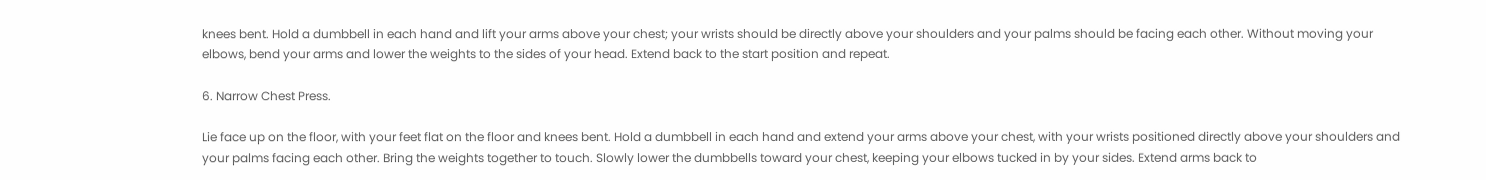knees bent. Hold a dumbbell in each hand and lift your arms above your chest; your wrists should be directly above your shoulders and your palms should be facing each other. Without moving your elbows, bend your arms and lower the weights to the sides of your head. Extend back to the start position and repeat.

6. Narrow Chest Press.

Lie face up on the floor, with your feet flat on the floor and knees bent. Hold a dumbbell in each hand and extend your arms above your chest, with your wrists positioned directly above your shoulders and your palms facing each other. Bring the weights together to touch. Slowly lower the dumbbells toward your chest, keeping your elbows tucked in by your sides. Extend arms back to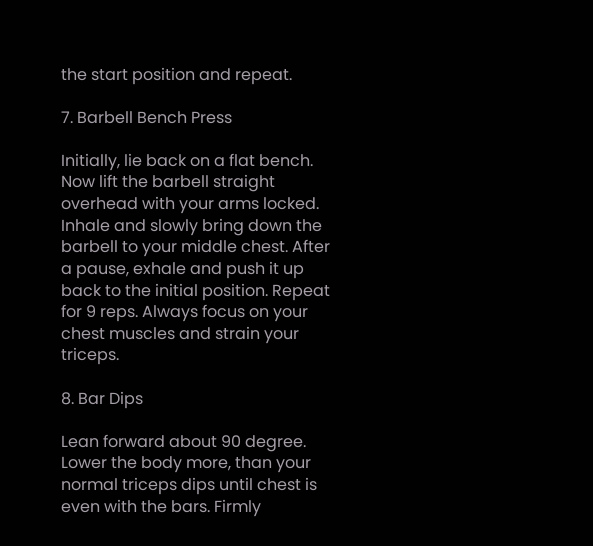the start position and repeat.

7. Barbell Bench Press

Initially, lie back on a flat bench. Now lift the barbell straight overhead with your arms locked. Inhale and slowly bring down the barbell to your middle chest. After a pause, exhale and push it up back to the initial position. Repeat for 9 reps. Always focus on your chest muscles and strain your triceps.

8. Bar Dips

Lean forward about 90 degree. Lower the body more, than your normal triceps dips until chest is even with the bars. Firmly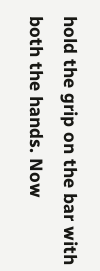hold the grip on the bar with both the hands. Now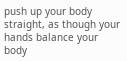push up your body straight, as though your hands balance your body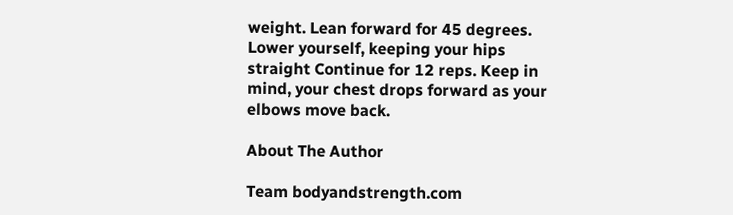weight. Lean forward for 45 degrees. Lower yourself, keeping your hips straight Continue for 12 reps. Keep in mind, your chest drops forward as your elbows move back.

About The Author

Team bodyandstrength.com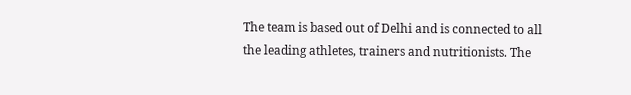The team is based out of Delhi and is connected to all the leading athletes, trainers and nutritionists. The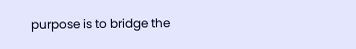purpose is to bridge the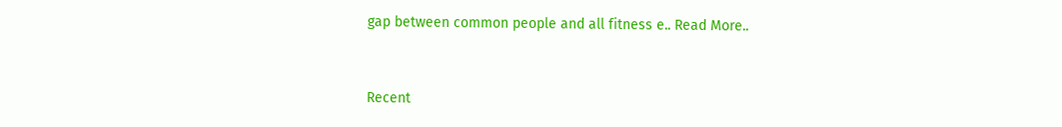gap between common people and all fitness e.. Read More..


Recent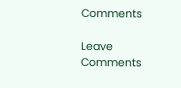Comments

Leave Comments